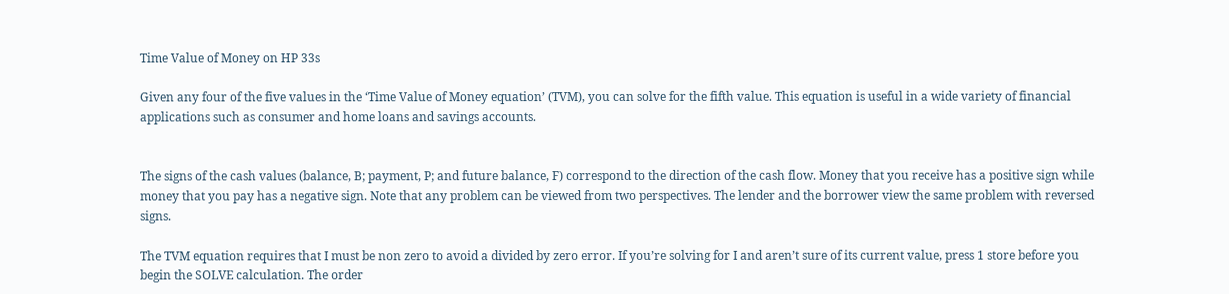Time Value of Money on HP 33s

Given any four of the five values in the ‘Time Value of Money equation’ (TVM), you can solve for the fifth value. This equation is useful in a wide variety of financial applications such as consumer and home loans and savings accounts.


The signs of the cash values (balance, B; payment, P; and future balance, F) correspond to the direction of the cash flow. Money that you receive has a positive sign while money that you pay has a negative sign. Note that any problem can be viewed from two perspectives. The lender and the borrower view the same problem with reversed signs.

The TVM equation requires that I must be non zero to avoid a divided by zero error. If you’re solving for I and aren’t sure of its current value, press 1 store before you begin the SOLVE calculation. The order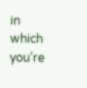in which you’re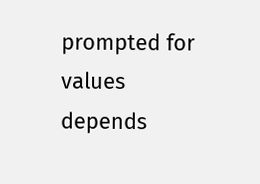prompted for values depends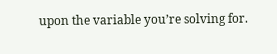upon the variable you’re solving for.